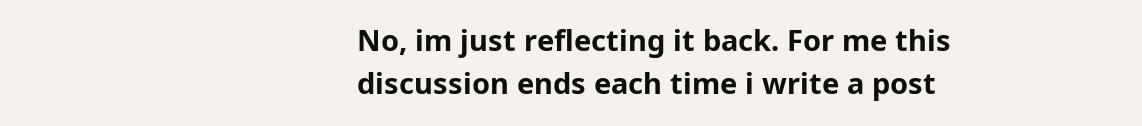No, im just reflecting it back. For me this discussion ends each time i write a post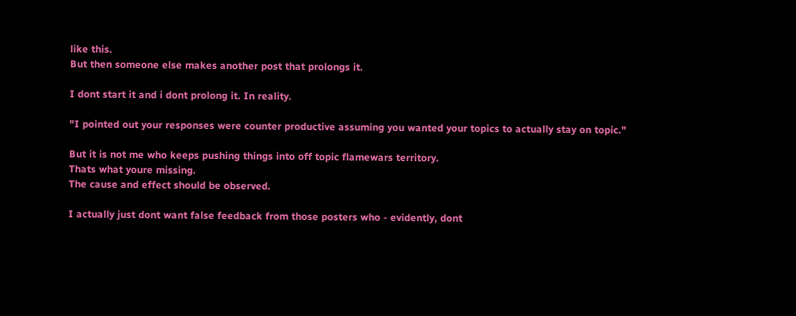like this.
But then someone else makes another post that prolongs it.

I dont start it and i dont prolong it. In reality.

"I pointed out your responses were counter productive assuming you wanted your topics to actually stay on topic."

But it is not me who keeps pushing things into off topic flamewars territory.
Thats what youre missing.
The cause and effect should be observed.

I actually just dont want false feedback from those posters who - evidently, dont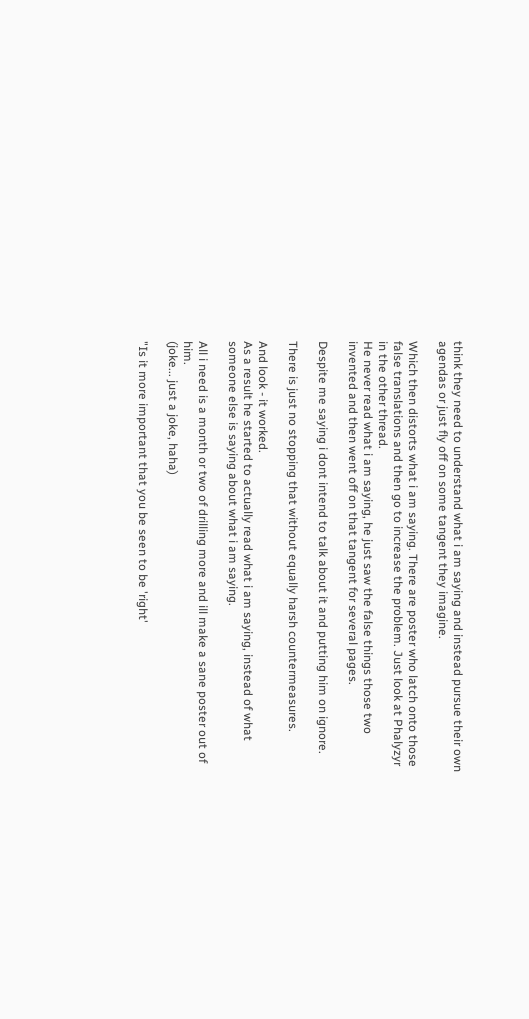think they need to understand what i am saying and instead pursue their own agendas or just fly off on some tangent they imagine.

Which then distorts what i am saying. There are poster who latch onto those false translations and then go to increase the problem. Just look at Phalyzyr in the other thread.
He never read what i am saying, he just saw the false things those two invented and then went off on that tangent for several pages.

Despite me saying i dont intend to talk about it and putting him on ignore.

There is just no stopping that without equally harsh countermeasures.

And look - it worked.
As a result he started to actually read what i am saying, instead of what someone else is saying about what i am saying.

All i need is a month or two of drilling more and ill make a sane poster out of him.
(joke... just a joke, haha)

"Is it more important that you be seen to be 'right'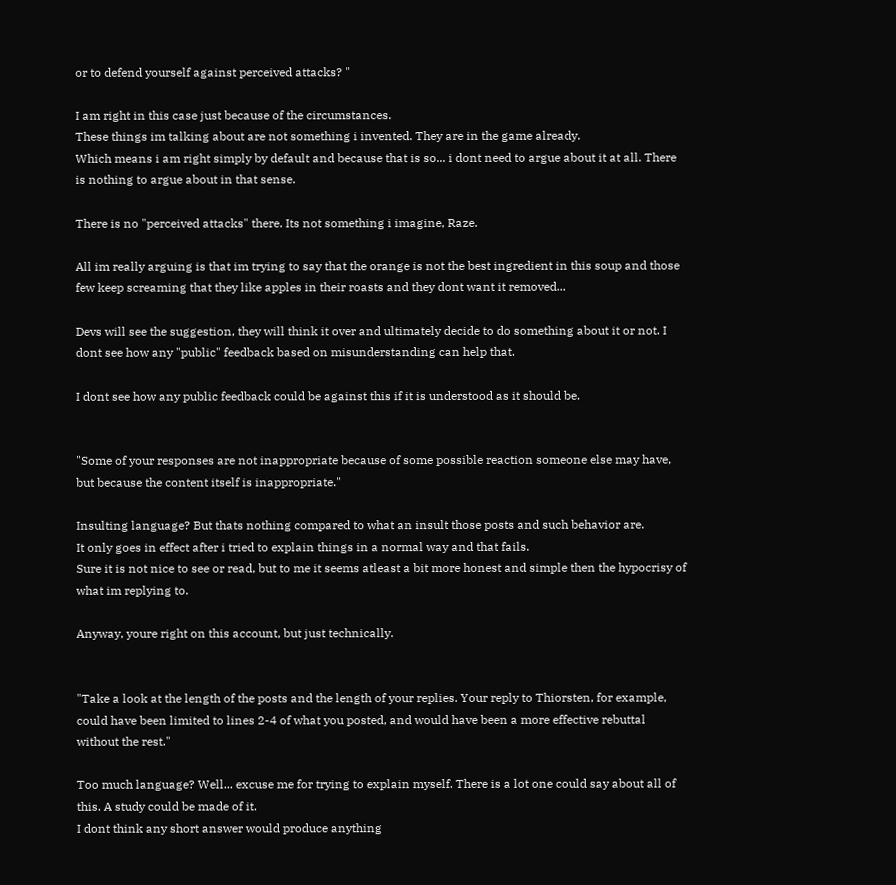or to defend yourself against perceived attacks? "

I am right in this case just because of the circumstances.
These things im talking about are not something i invented. They are in the game already.
Which means i am right simply by default and because that is so... i dont need to argue about it at all. There is nothing to argue about in that sense.

There is no "perceived attacks" there. Its not something i imagine, Raze.

All im really arguing is that im trying to say that the orange is not the best ingredient in this soup and those few keep screaming that they like apples in their roasts and they dont want it removed...

Devs will see the suggestion, they will think it over and ultimately decide to do something about it or not. I dont see how any "public" feedback based on misunderstanding can help that.

I dont see how any public feedback could be against this if it is understood as it should be.


"Some of your responses are not inappropriate because of some possible reaction someone else may have, but because the content itself is inappropriate."

Insulting language? But thats nothing compared to what an insult those posts and such behavior are.
It only goes in effect after i tried to explain things in a normal way and that fails.
Sure it is not nice to see or read, but to me it seems atleast a bit more honest and simple then the hypocrisy of what im replying to.

Anyway, youre right on this account, but just technically.


"Take a look at the length of the posts and the length of your replies. Your reply to Thiorsten, for example, could have been limited to lines 2-4 of what you posted, and would have been a more effective rebuttal without the rest."

Too much language? Well... excuse me for trying to explain myself. There is a lot one could say about all of this. A study could be made of it.
I dont think any short answer would produce anything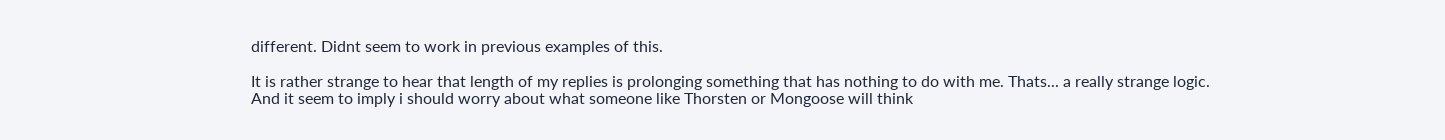different. Didnt seem to work in previous examples of this.

It is rather strange to hear that length of my replies is prolonging something that has nothing to do with me. Thats... a really strange logic.
And it seem to imply i should worry about what someone like Thorsten or Mongoose will think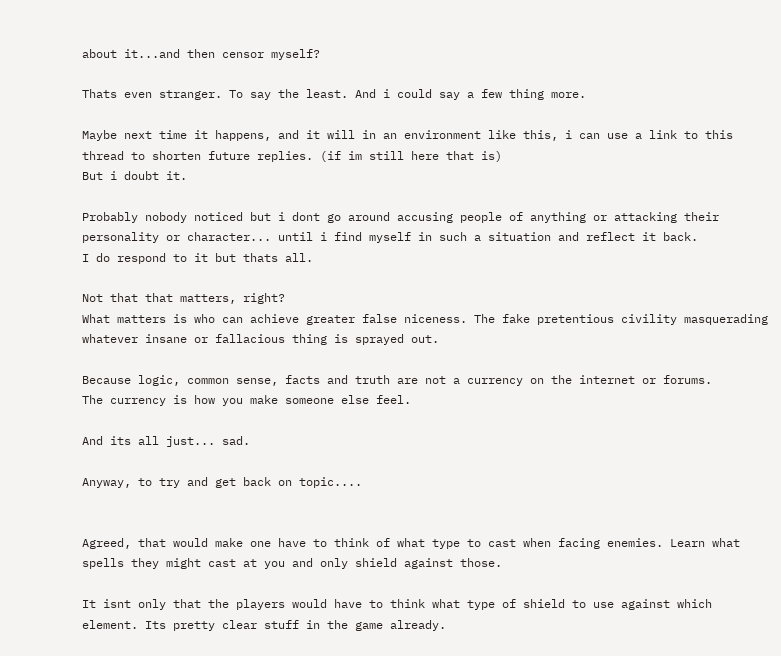about it...and then censor myself?

Thats even stranger. To say the least. And i could say a few thing more.

Maybe next time it happens, and it will in an environment like this, i can use a link to this thread to shorten future replies. (if im still here that is)
But i doubt it.

Probably nobody noticed but i dont go around accusing people of anything or attacking their personality or character... until i find myself in such a situation and reflect it back.
I do respond to it but thats all.

Not that that matters, right?
What matters is who can achieve greater false niceness. The fake pretentious civility masquerading whatever insane or fallacious thing is sprayed out.

Because logic, common sense, facts and truth are not a currency on the internet or forums.
The currency is how you make someone else feel.

And its all just... sad.

Anyway, to try and get back on topic....


Agreed, that would make one have to think of what type to cast when facing enemies. Learn what spells they might cast at you and only shield against those.

It isnt only that the players would have to think what type of shield to use against which element. Its pretty clear stuff in the game already.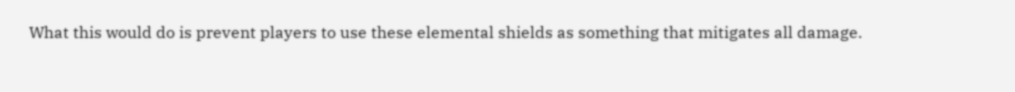What this would do is prevent players to use these elemental shields as something that mitigates all damage.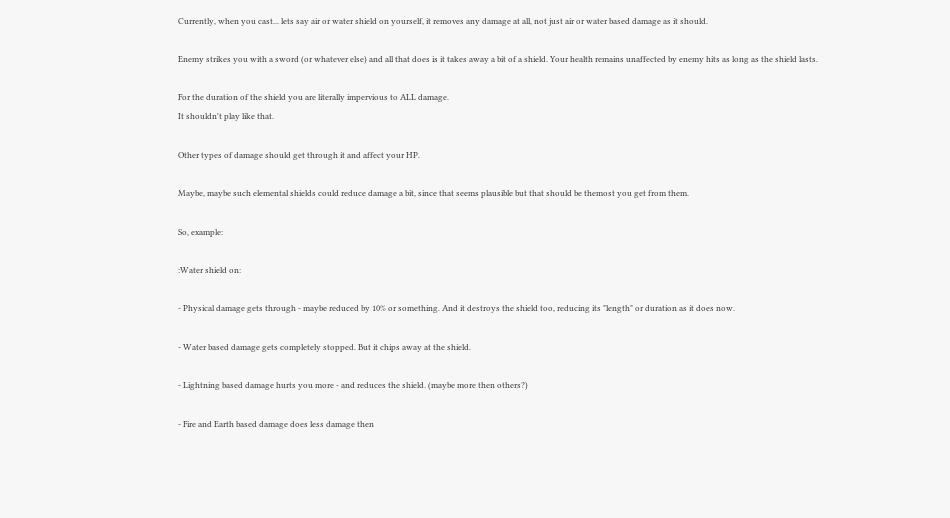Currently, when you cast... lets say air or water shield on yourself, it removes any damage at all, not just air or water based damage as it should.

Enemy strikes you with a sword (or whatever else) and all that does is it takes away a bit of a shield. Your health remains unaffected by enemy hits as long as the shield lasts.

For the duration of the shield you are literally impervious to ALL damage.
It shouldn't play like that.

Other types of damage should get through it and affect your HP.

Maybe, maybe such elemental shields could reduce damage a bit, since that seems plausible but that should be themost you get from them.

So, example:

:Water shield on:

- Physical damage gets through - maybe reduced by 10% or something. And it destroys the shield too, reducing its "length" or duration as it does now.

- Water based damage gets completely stopped. But it chips away at the shield.

- Lightning based damage hurts you more - and reduces the shield. (maybe more then others?)

- Fire and Earth based damage does less damage then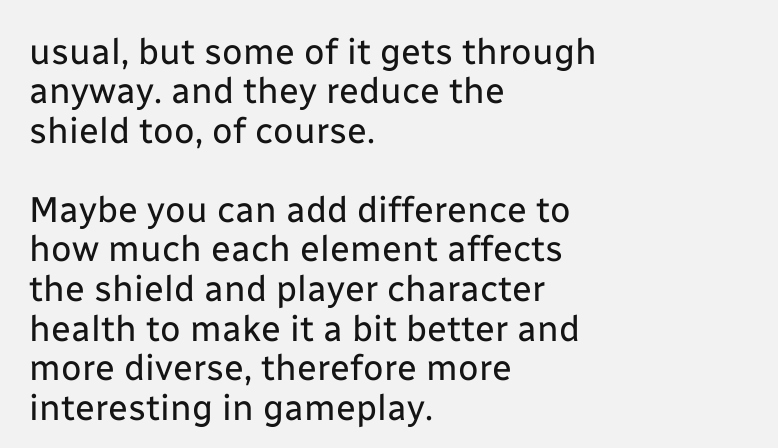usual, but some of it gets through anyway. and they reduce the shield too, of course.

Maybe you can add difference to how much each element affects the shield and player character health to make it a bit better and more diverse, therefore more interesting in gameplay.